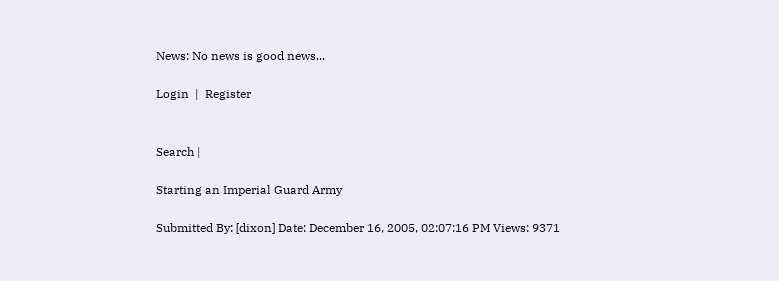News: No news is good news...

Login  |  Register


Search |

Starting an Imperial Guard Army

Submitted By: [dixon] Date: December 16, 2005, 02:07:16 PM Views: 9371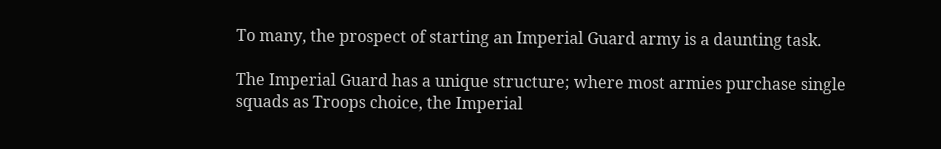To many, the prospect of starting an Imperial Guard army is a daunting task.

The Imperial Guard has a unique structure; where most armies purchase single squads as Troops choice, the Imperial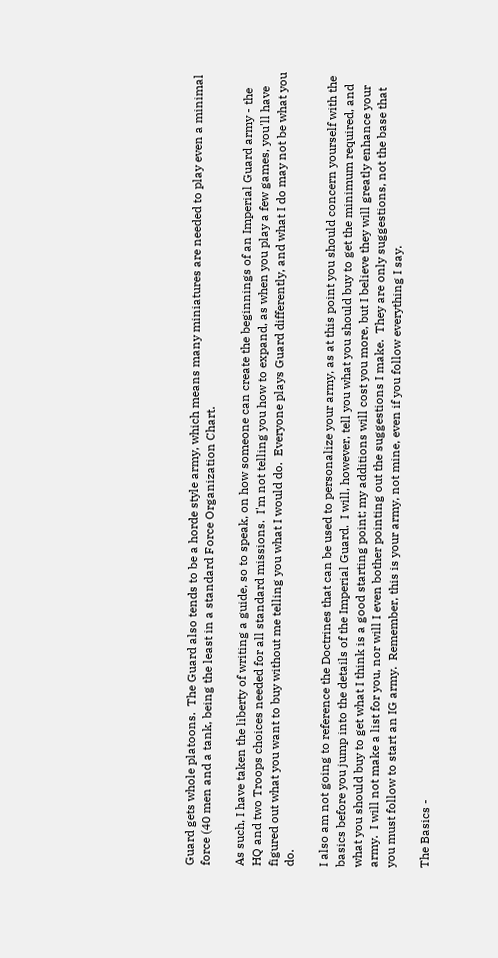Guard gets whole platoons.  The Guard also tends to be a horde style army, which means many miniatures are needed to play even a minimal force (40 men and a tank, being the least in a standard Force Organization Chart.

As such, I have taken the liberty of writing a guide, so to speak, on how someone can create the beginnings of an Imperial Guard army - the HQ and two Troops choices needed for all standard missions.  I'm not telling you how to expand, as when you play a few games, you'll have figured out what you want to buy without me telling you what I would do.  Everyone plays Guard differently, and what I do may not be what you do.

I also am not going to reference the Doctrines that can be used to personalize your army, as at this point you should concern yourself with the basics before you jump into the details of the Imperial Guard.  I will, however, tell you what you should buy to get the minimum required, and what you should buy to get what I think is a good starting point; my additions will cost you more, but I believe they will greatly enhance your army.  I will not make a list for you, nor will I even bother pointing out the suggestions I make.  They are only suggestions, not the base that you must follow to start an IG army.  Remember, this is your army, not mine, even if you follow everything I say.

The Basics -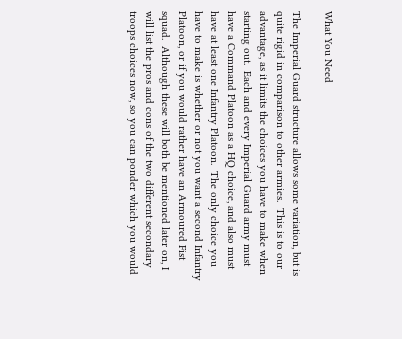What You Need

The Imperial Guard structure allows some variation, but is quite rigid in comparison to other armies.  This is to our advantage, as it limits the choices you have to make when starting out.  Each and every Imperial Guard army must have a Command Platoon as a HQ choice, and also must have at least one Infantry Platoon.  The only choice you have to make is whether or not you want a second Infantry Platoon, or if you would rather have an Armoured Fist squad.  Although these will both be mentioned later on, I will list the pros and cons of the two different secondary troops choices now, so you can ponder which you would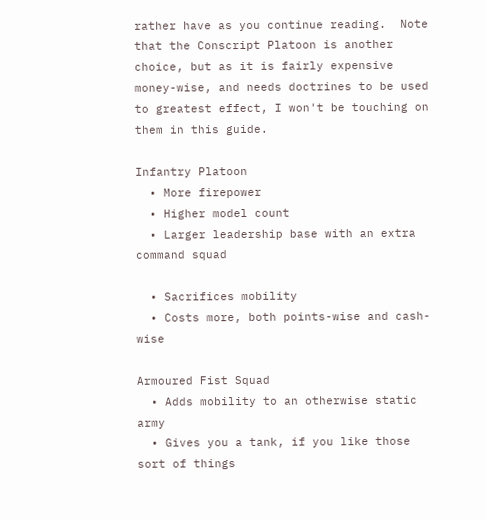rather have as you continue reading.  Note that the Conscript Platoon is another choice, but as it is fairly expensive money-wise, and needs doctrines to be used to greatest effect, I won't be touching on them in this guide.

Infantry Platoon
  • More firepower
  • Higher model count
  • Larger leadership base with an extra command squad

  • Sacrifices mobility
  • Costs more, both points-wise and cash-wise

Armoured Fist Squad
  • Adds mobility to an otherwise static army
  • Gives you a tank, if you like those sort of things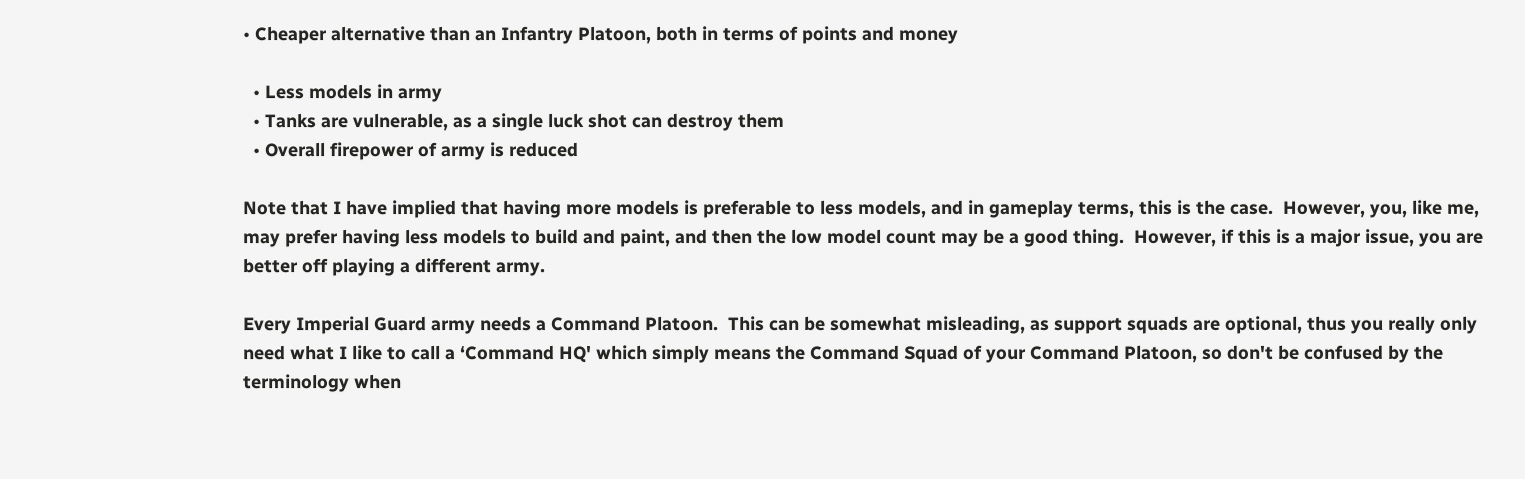• Cheaper alternative than an Infantry Platoon, both in terms of points and money

  • Less models in army
  • Tanks are vulnerable, as a single luck shot can destroy them
  • Overall firepower of army is reduced

Note that I have implied that having more models is preferable to less models, and in gameplay terms, this is the case.  However, you, like me, may prefer having less models to build and paint, and then the low model count may be a good thing.  However, if this is a major issue, you are better off playing a different army.

Every Imperial Guard army needs a Command Platoon.  This can be somewhat misleading, as support squads are optional, thus you really only need what I like to call a ‘Command HQ' which simply means the Command Squad of your Command Platoon, so don't be confused by the terminology when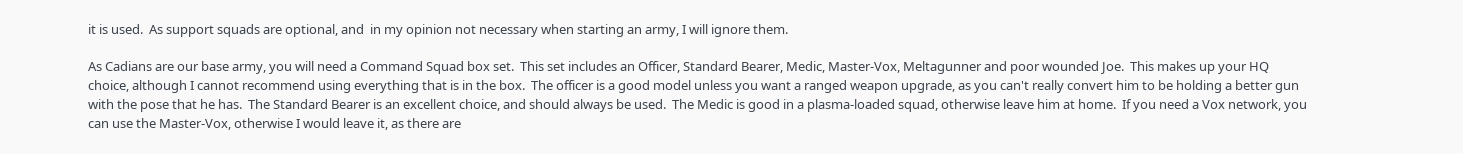it is used.  As support squads are optional, and  in my opinion not necessary when starting an army, I will ignore them.

As Cadians are our base army, you will need a Command Squad box set.  This set includes an Officer, Standard Bearer, Medic, Master-Vox, Meltagunner and poor wounded Joe.  This makes up your HQ choice, although I cannot recommend using everything that is in the box.  The officer is a good model unless you want a ranged weapon upgrade, as you can't really convert him to be holding a better gun with the pose that he has.  The Standard Bearer is an excellent choice, and should always be used.  The Medic is good in a plasma-loaded squad, otherwise leave him at home.  If you need a Vox network, you can use the Master-Vox, otherwise I would leave it, as there are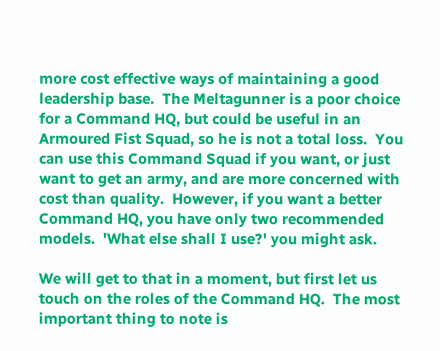more cost effective ways of maintaining a good leadership base.  The Meltagunner is a poor choice for a Command HQ, but could be useful in an Armoured Fist Squad, so he is not a total loss.  You can use this Command Squad if you want, or just want to get an army, and are more concerned with cost than quality.  However, if you want a better Command HQ, you have only two recommended models.  'What else shall I use?' you might ask.

We will get to that in a moment, but first let us touch on the roles of the Command HQ.  The most important thing to note is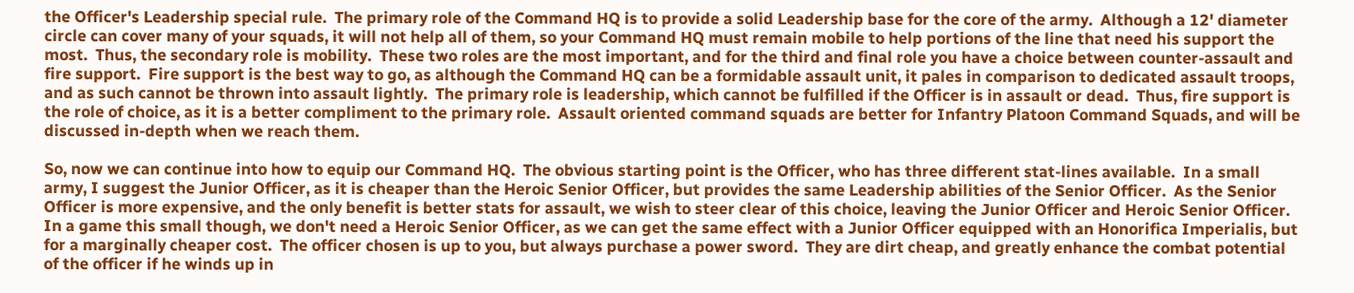the Officer's Leadership special rule.  The primary role of the Command HQ is to provide a solid Leadership base for the core of the army.  Although a 12' diameter circle can cover many of your squads, it will not help all of them, so your Command HQ must remain mobile to help portions of the line that need his support the most.  Thus, the secondary role is mobility.  These two roles are the most important, and for the third and final role you have a choice between counter-assault and fire support.  Fire support is the best way to go, as although the Command HQ can be a formidable assault unit, it pales in comparison to dedicated assault troops, and as such cannot be thrown into assault lightly.  The primary role is leadership, which cannot be fulfilled if the Officer is in assault or dead.  Thus, fire support is the role of choice, as it is a better compliment to the primary role.  Assault oriented command squads are better for Infantry Platoon Command Squads, and will be discussed in-depth when we reach them.

So, now we can continue into how to equip our Command HQ.  The obvious starting point is the Officer, who has three different stat-lines available.  In a small army, I suggest the Junior Officer, as it is cheaper than the Heroic Senior Officer, but provides the same Leadership abilities of the Senior Officer.  As the Senior Officer is more expensive, and the only benefit is better stats for assault, we wish to steer clear of this choice, leaving the Junior Officer and Heroic Senior Officer.  In a game this small though, we don't need a Heroic Senior Officer, as we can get the same effect with a Junior Officer equipped with an Honorifica Imperialis, but for a marginally cheaper cost.  The officer chosen is up to you, but always purchase a power sword.  They are dirt cheap, and greatly enhance the combat potential of the officer if he winds up in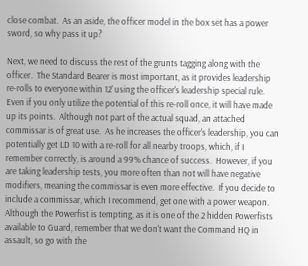close combat.  As an aside, the officer model in the box set has a power sword, so why pass it up?

Next, we need to discuss the rest of the grunts tagging along with the officer.  The Standard Bearer is most important, as it provides leadership re-rolls to everyone within 12' using the officer's leadership special rule.  Even if you only utilize the potential of this re-roll once, it will have made up its points.  Although not part of the actual squad, an attached commissar is of great use.  As he increases the officer's leadership, you can potentially get LD 10 with a re-roll for all nearby troops, which, if I remember correctly, is around a 99% chance of success.  However, if you are taking leadership tests, you more often than not will have negative modifiers, meaning the commissar is even more effective.  If you decide to include a commissar, which I recommend, get one with a power weapon.  Although the Powerfist is tempting, as it is one of the 2 hidden Powerfists available to Guard, remember that we don't want the Command HQ in assault, so go with the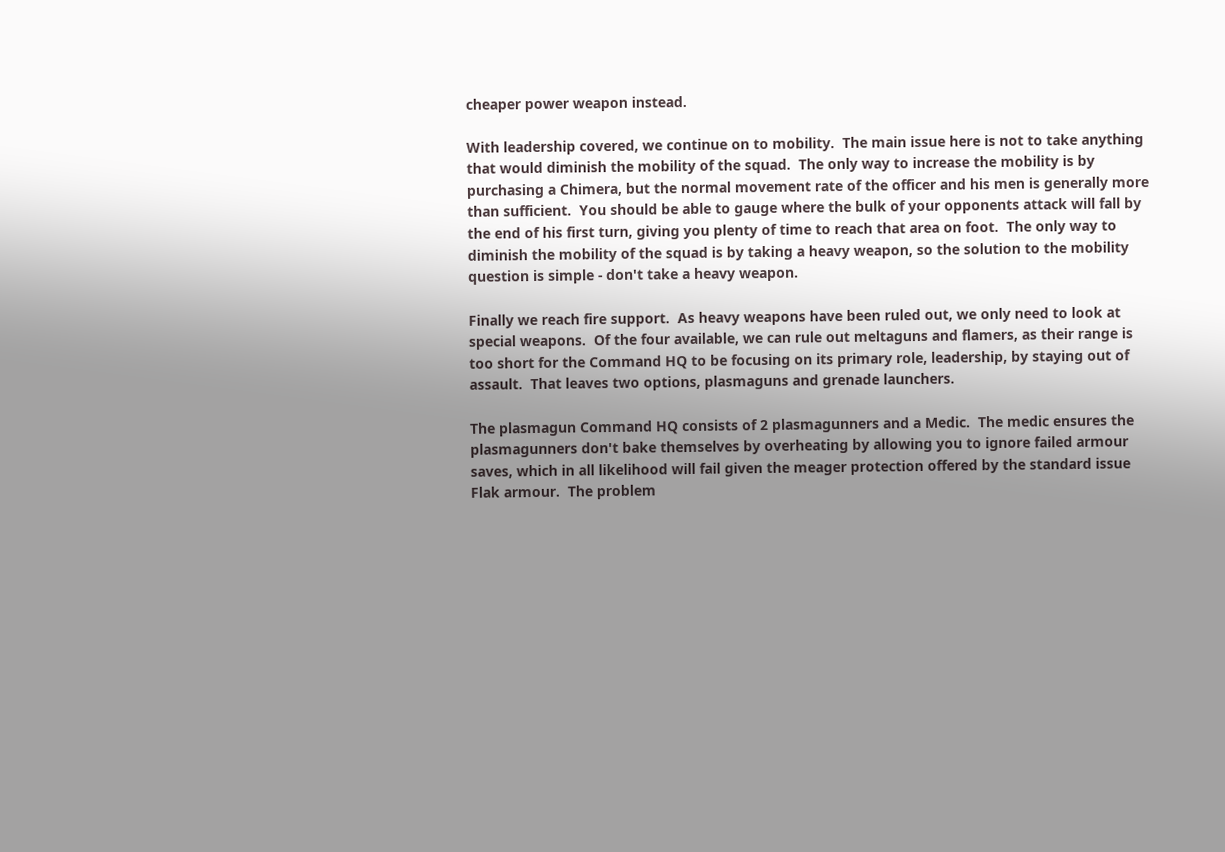cheaper power weapon instead.

With leadership covered, we continue on to mobility.  The main issue here is not to take anything that would diminish the mobility of the squad.  The only way to increase the mobility is by purchasing a Chimera, but the normal movement rate of the officer and his men is generally more than sufficient.  You should be able to gauge where the bulk of your opponents attack will fall by the end of his first turn, giving you plenty of time to reach that area on foot.  The only way to diminish the mobility of the squad is by taking a heavy weapon, so the solution to the mobility question is simple - don't take a heavy weapon.

Finally we reach fire support.  As heavy weapons have been ruled out, we only need to look at special weapons.  Of the four available, we can rule out meltaguns and flamers, as their range is too short for the Command HQ to be focusing on its primary role, leadership, by staying out of assault.  That leaves two options, plasmaguns and grenade launchers.

The plasmagun Command HQ consists of 2 plasmagunners and a Medic.  The medic ensures the plasmagunners don't bake themselves by overheating by allowing you to ignore failed armour saves, which in all likelihood will fail given the meager protection offered by the standard issue Flak armour.  The problem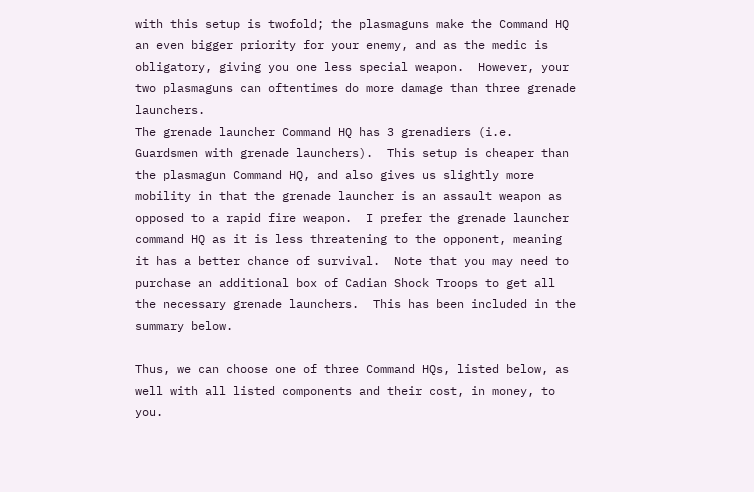with this setup is twofold; the plasmaguns make the Command HQ an even bigger priority for your enemy, and as the medic is obligatory, giving you one less special weapon.  However, your two plasmaguns can oftentimes do more damage than three grenade launchers.
The grenade launcher Command HQ has 3 grenadiers (i.e. Guardsmen with grenade launchers).  This setup is cheaper than the plasmagun Command HQ, and also gives us slightly more mobility in that the grenade launcher is an assault weapon as opposed to a rapid fire weapon.  I prefer the grenade launcher command HQ as it is less threatening to the opponent, meaning it has a better chance of survival.  Note that you may need to purchase an additional box of Cadian Shock Troops to get all the necessary grenade launchers.  This has been included in the summary below.

Thus, we can choose one of three Command HQs, listed below, as well with all listed components and their cost, in money, to you.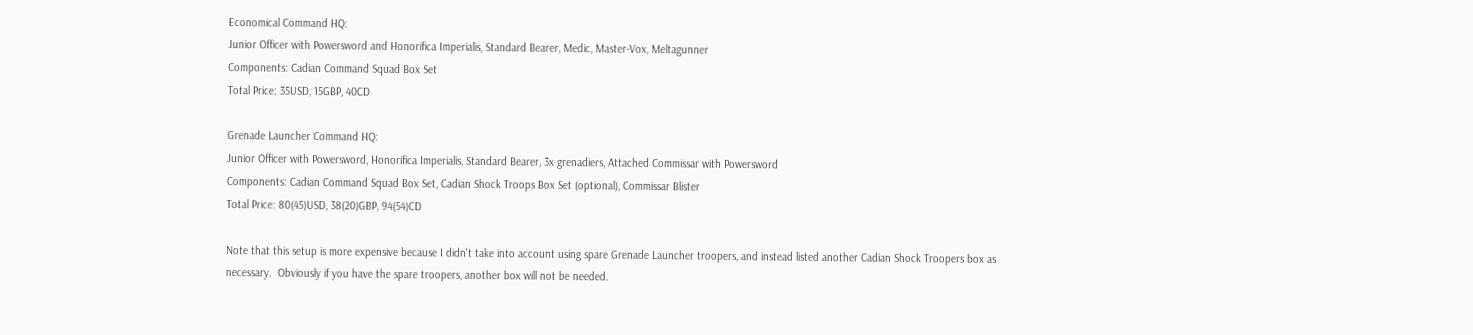Economical Command HQ:
Junior Officer with Powersword and Honorifica Imperialis, Standard Bearer, Medic, Master-Vox, Meltagunner
Components: Cadian Command Squad Box Set
Total Price: 35USD, 15GBP, 40CD

Grenade Launcher Command HQ:
Junior Officer with Powersword, Honorifica Imperialis, Standard Bearer, 3x grenadiers, Attached Commissar with Powersword
Components: Cadian Command Squad Box Set, Cadian Shock Troops Box Set (optional), Commissar Blister
Total Price: 80(45)USD, 38(20)GBP, 94(54)CD

Note that this setup is more expensive because I didn't take into account using spare Grenade Launcher troopers, and instead listed another Cadian Shock Troopers box as necessary.  Obviously if you have the spare troopers, another box will not be needed.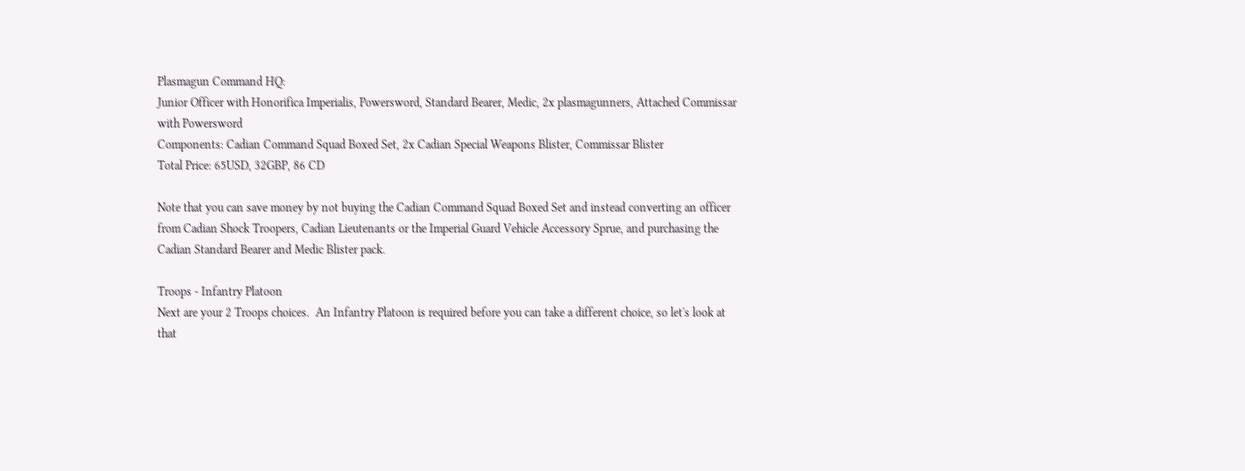Plasmagun Command HQ:
Junior Officer with Honorifica Imperialis, Powersword, Standard Bearer, Medic, 2x plasmagunners, Attached Commissar with Powersword
Components: Cadian Command Squad Boxed Set, 2x Cadian Special Weapons Blister, Commissar Blister
Total Price: 65USD, 32GBP, 86 CD

Note that you can save money by not buying the Cadian Command Squad Boxed Set and instead converting an officer from Cadian Shock Troopers, Cadian Lieutenants or the Imperial Guard Vehicle Accessory Sprue, and purchasing the Cadian Standard Bearer and Medic Blister pack.

Troops - Infantry Platoon
Next are your 2 Troops choices.  An Infantry Platoon is required before you can take a different choice, so let's look at that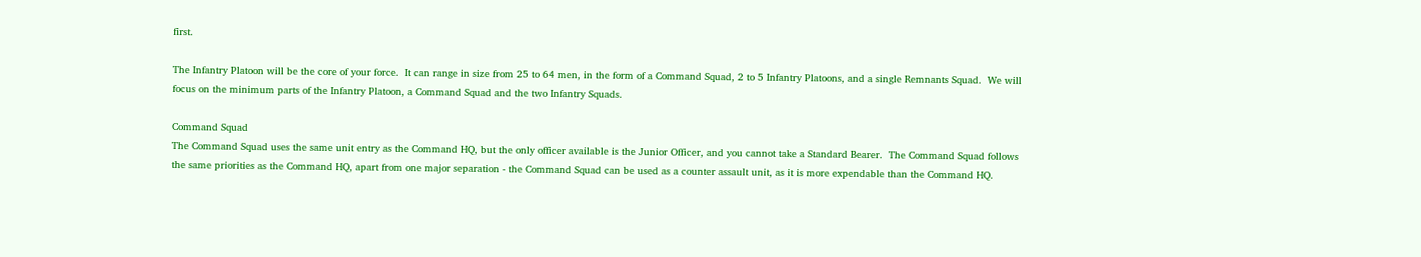first.

The Infantry Platoon will be the core of your force.  It can range in size from 25 to 64 men, in the form of a Command Squad, 2 to 5 Infantry Platoons, and a single Remnants Squad.  We will focus on the minimum parts of the Infantry Platoon, a Command Squad and the two Infantry Squads.

Command Squad
The Command Squad uses the same unit entry as the Command HQ, but the only officer available is the Junior Officer, and you cannot take a Standard Bearer.  The Command Squad follows the same priorities as the Command HQ, apart from one major separation - the Command Squad can be used as a counter assault unit, as it is more expendable than the Command HQ.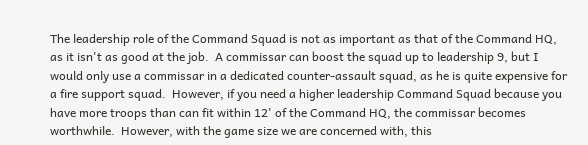The leadership role of the Command Squad is not as important as that of the Command HQ, as it isn't as good at the job.  A commissar can boost the squad up to leadership 9, but I would only use a commissar in a dedicated counter-assault squad, as he is quite expensive for a fire support squad.  However, if you need a higher leadership Command Squad because you have more troops than can fit within 12' of the Command HQ, the commissar becomes worthwhile.  However, with the game size we are concerned with, this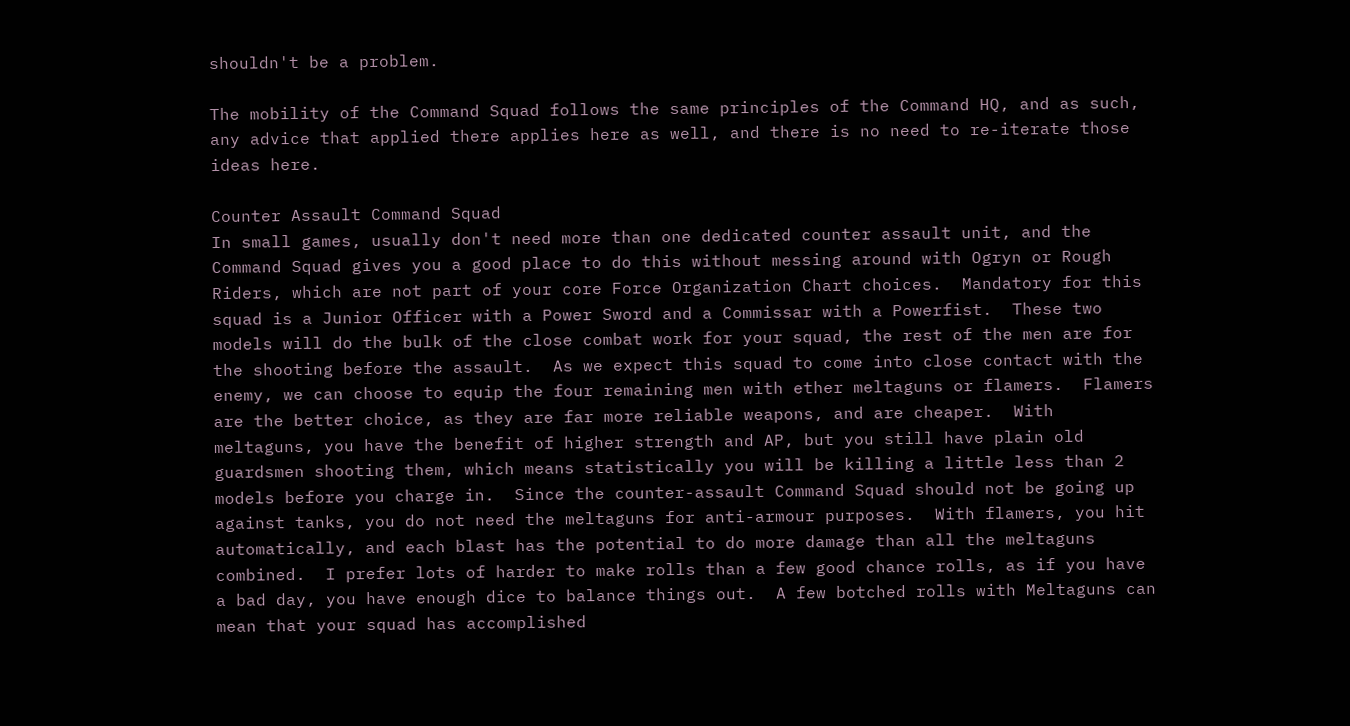shouldn't be a problem.

The mobility of the Command Squad follows the same principles of the Command HQ, and as such, any advice that applied there applies here as well, and there is no need to re-iterate those ideas here.

Counter Assault Command Squad
In small games, usually don't need more than one dedicated counter assault unit, and the Command Squad gives you a good place to do this without messing around with Ogryn or Rough Riders, which are not part of your core Force Organization Chart choices.  Mandatory for this squad is a Junior Officer with a Power Sword and a Commissar with a Powerfist.  These two models will do the bulk of the close combat work for your squad, the rest of the men are for the shooting before the assault.  As we expect this squad to come into close contact with the enemy, we can choose to equip the four remaining men with ether meltaguns or flamers.  Flamers are the better choice, as they are far more reliable weapons, and are cheaper.  With meltaguns, you have the benefit of higher strength and AP, but you still have plain old guardsmen shooting them, which means statistically you will be killing a little less than 2 models before you charge in.  Since the counter-assault Command Squad should not be going up against tanks, you do not need the meltaguns for anti-armour purposes.  With flamers, you hit automatically, and each blast has the potential to do more damage than all the meltaguns combined.  I prefer lots of harder to make rolls than a few good chance rolls, as if you have a bad day, you have enough dice to balance things out.  A few botched rolls with Meltaguns can mean that your squad has accomplished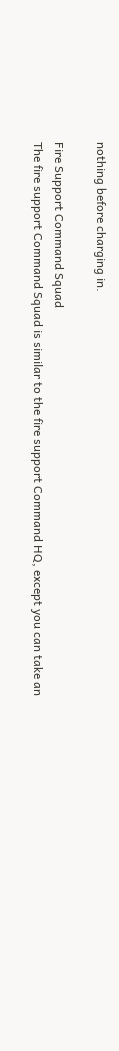nothing before charging in.

Fire Support Command Squad
The fire support Command Squad is similar to the fire support Command HQ, except you can take an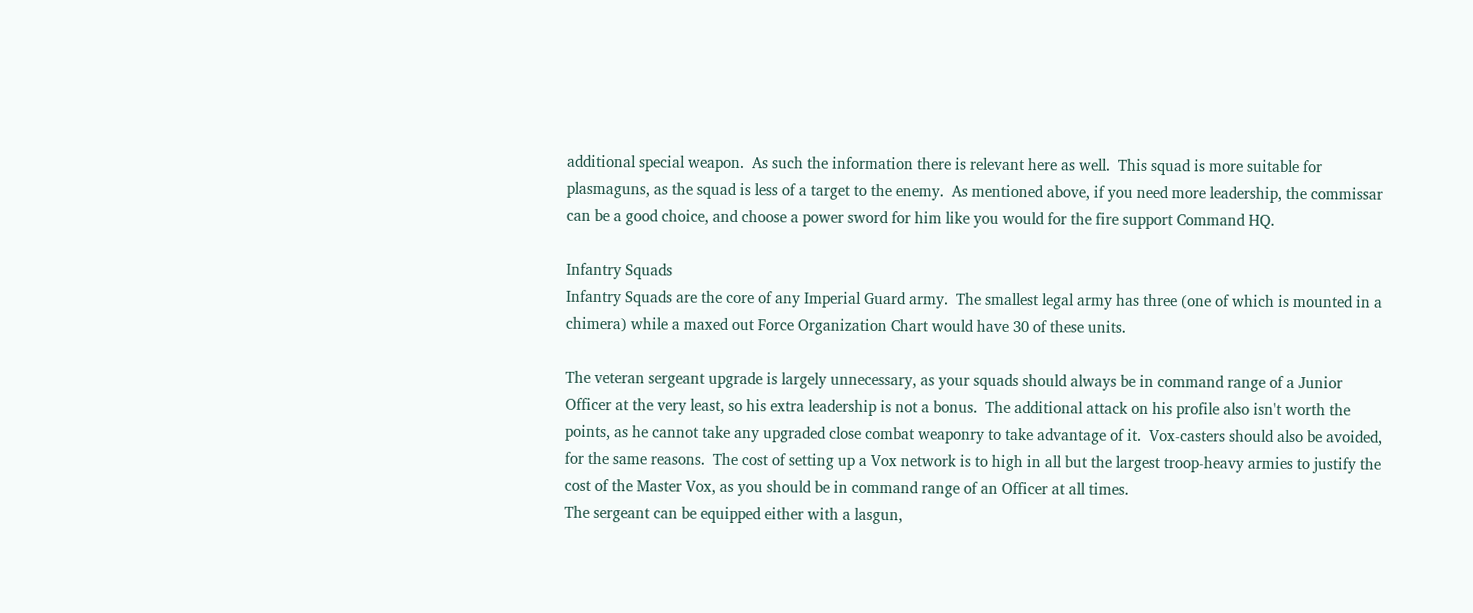additional special weapon.  As such the information there is relevant here as well.  This squad is more suitable for plasmaguns, as the squad is less of a target to the enemy.  As mentioned above, if you need more leadership, the commissar can be a good choice, and choose a power sword for him like you would for the fire support Command HQ.

Infantry Squads
Infantry Squads are the core of any Imperial Guard army.  The smallest legal army has three (one of which is mounted in a chimera) while a maxed out Force Organization Chart would have 30 of these units.

The veteran sergeant upgrade is largely unnecessary, as your squads should always be in command range of a Junior Officer at the very least, so his extra leadership is not a bonus.  The additional attack on his profile also isn't worth the points, as he cannot take any upgraded close combat weaponry to take advantage of it.  Vox-casters should also be avoided, for the same reasons.  The cost of setting up a Vox network is to high in all but the largest troop-heavy armies to justify the cost of the Master Vox, as you should be in command range of an Officer at all times.
The sergeant can be equipped either with a lasgun,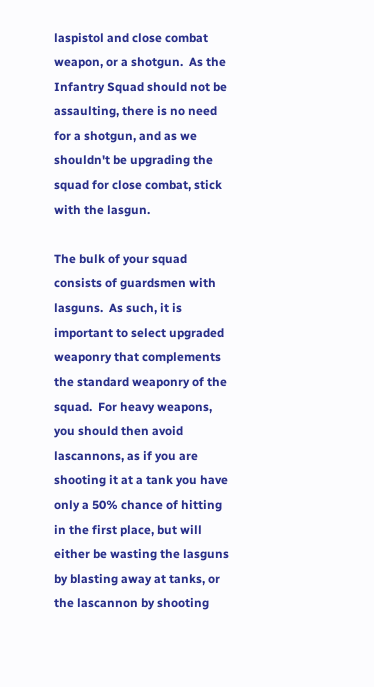laspistol and close combat weapon, or a shotgun.  As the Infantry Squad should not be assaulting, there is no need for a shotgun, and as we shouldn't be upgrading the squad for close combat, stick with the lasgun.

The bulk of your squad consists of guardsmen with lasguns.  As such, it is important to select upgraded weaponry that complements the standard weaponry of the squad.  For heavy weapons, you should then avoid lascannons, as if you are shooting it at a tank you have only a 50% chance of hitting in the first place, but will either be wasting the lasguns by blasting away at tanks, or the lascannon by shooting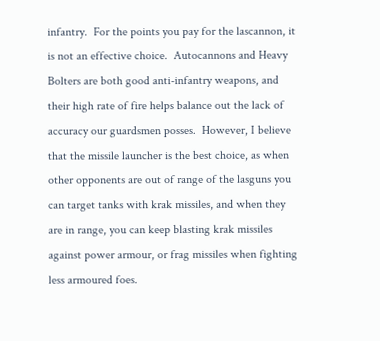infantry.  For the points you pay for the lascannon, it is not an effective choice.  Autocannons and Heavy Bolters are both good anti-infantry weapons, and their high rate of fire helps balance out the lack of accuracy our guardsmen posses.  However, I believe that the missile launcher is the best choice, as when other opponents are out of range of the lasguns you can target tanks with krak missiles, and when they are in range, you can keep blasting krak missiles against power armour, or frag missiles when fighting less armoured foes.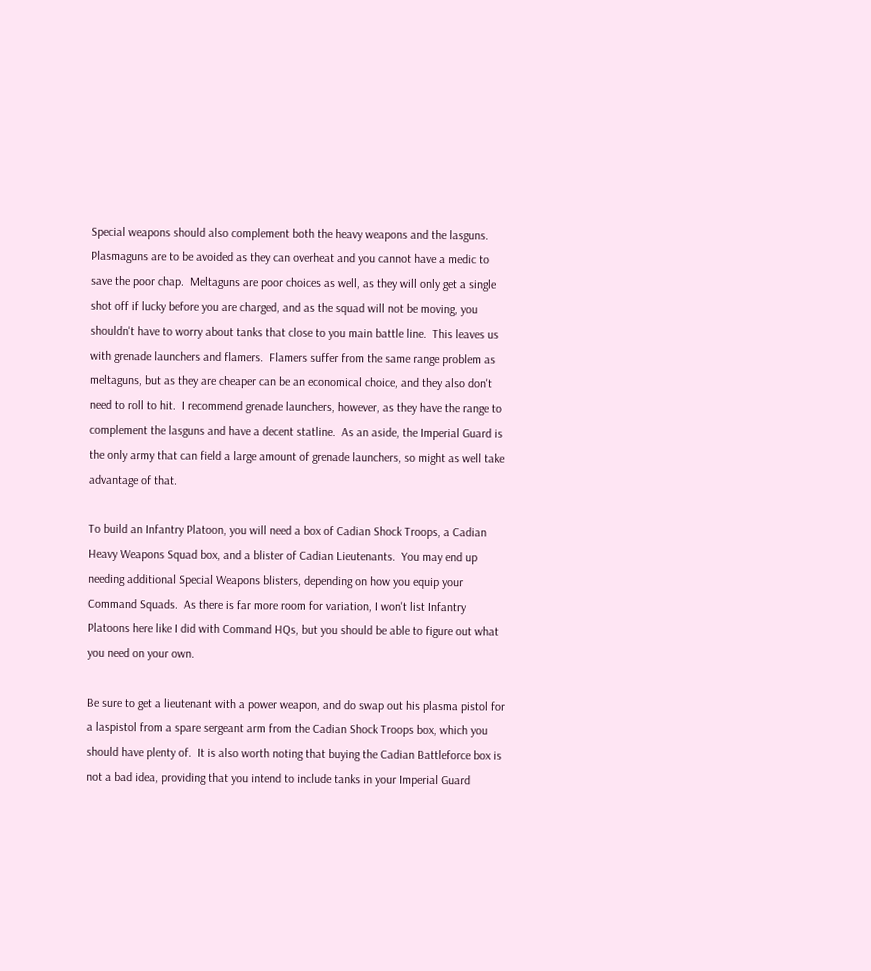Special weapons should also complement both the heavy weapons and the lasguns.  Plasmaguns are to be avoided as they can overheat and you cannot have a medic to save the poor chap.  Meltaguns are poor choices as well, as they will only get a single shot off if lucky before you are charged, and as the squad will not be moving, you shouldn't have to worry about tanks that close to you main battle line.  This leaves us with grenade launchers and flamers.  Flamers suffer from the same range problem as meltaguns, but as they are cheaper can be an economical choice, and they also don't need to roll to hit.  I recommend grenade launchers, however, as they have the range to complement the lasguns and have a decent statline.  As an aside, the Imperial Guard is the only army that can field a large amount of grenade launchers, so might as well take advantage of that.

To build an Infantry Platoon, you will need a box of Cadian Shock Troops, a Cadian Heavy Weapons Squad box, and a blister of Cadian Lieutenants.  You may end up needing additional Special Weapons blisters, depending on how you equip your Command Squads.  As there is far more room for variation, I won't list Infantry Platoons here like I did with Command HQs, but you should be able to figure out what you need on your own.

Be sure to get a lieutenant with a power weapon, and do swap out his plasma pistol for a laspistol from a spare sergeant arm from the Cadian Shock Troops box, which you should have plenty of.  It is also worth noting that buying the Cadian Battleforce box is not a bad idea, providing that you intend to include tanks in your Imperial Guard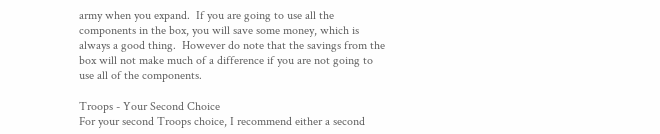army when you expand.  If you are going to use all the components in the box, you will save some money, which is always a good thing.  However do note that the savings from the box will not make much of a difference if you are not going to use all of the components.

Troops - Your Second Choice
For your second Troops choice, I recommend either a second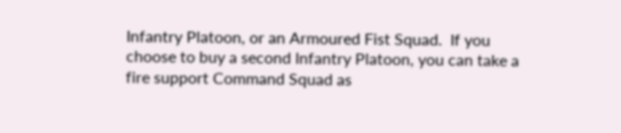Infantry Platoon, or an Armoured Fist Squad.  If you choose to buy a second Infantry Platoon, you can take a fire support Command Squad as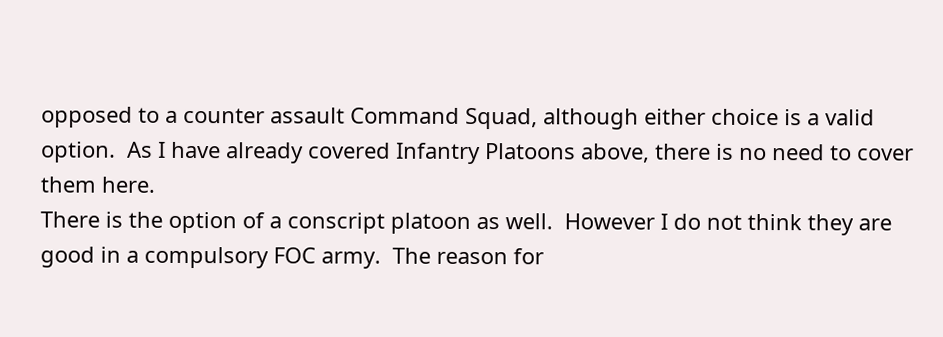opposed to a counter assault Command Squad, although either choice is a valid option.  As I have already covered Infantry Platoons above, there is no need to cover them here.
There is the option of a conscript platoon as well.  However I do not think they are good in a compulsory FOC army.  The reason for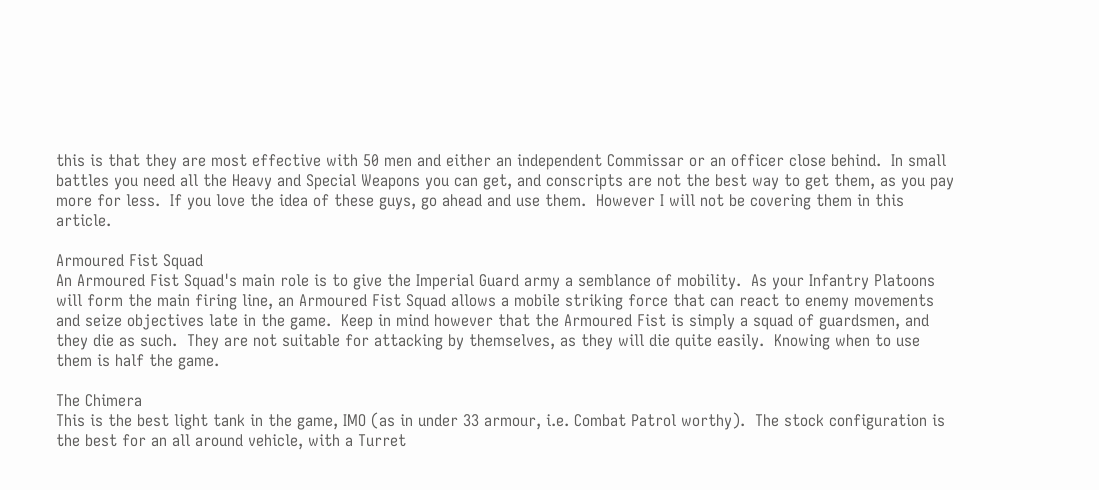this is that they are most effective with 50 men and either an independent Commissar or an officer close behind.  In small battles you need all the Heavy and Special Weapons you can get, and conscripts are not the best way to get them, as you pay more for less.  If you love the idea of these guys, go ahead and use them.  However I will not be covering them in this article.

Armoured Fist Squad
An Armoured Fist Squad's main role is to give the Imperial Guard army a semblance of mobility.  As your Infantry Platoons will form the main firing line, an Armoured Fist Squad allows a mobile striking force that can react to enemy movements and seize objectives late in the game.  Keep in mind however that the Armoured Fist is simply a squad of guardsmen, and they die as such.  They are not suitable for attacking by themselves, as they will die quite easily.  Knowing when to use them is half the game.

The Chimera
This is the best light tank in the game, IMO (as in under 33 armour, i.e. Combat Patrol worthy).  The stock configuration is the best for an all around vehicle, with a Turret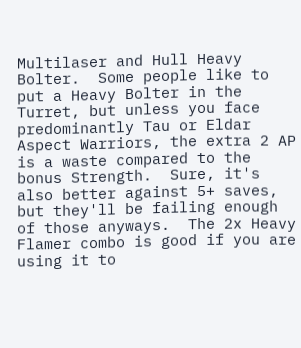Multilaser and Hull Heavy Bolter.  Some people like to put a Heavy Bolter in the Turret, but unless you face predominantly Tau or Eldar Aspect Warriors, the extra 2 AP is a waste compared to the bonus Strength.  Sure, it's also better against 5+ saves, but they'll be failing enough of those anyways.  The 2x Heavy Flamer combo is good if you are using it to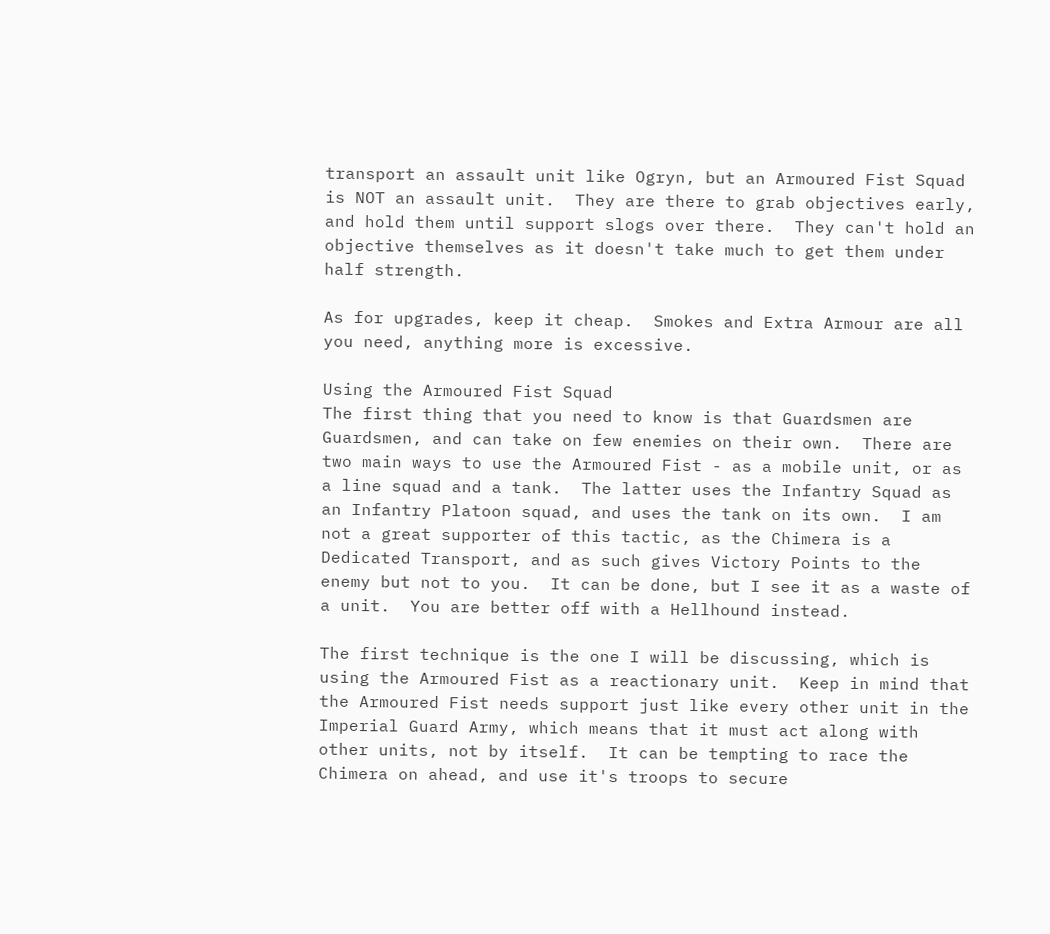transport an assault unit like Ogryn, but an Armoured Fist Squad is NOT an assault unit.  They are there to grab objectives early, and hold them until support slogs over there.  They can't hold an objective themselves as it doesn't take much to get them under half strength.

As for upgrades, keep it cheap.  Smokes and Extra Armour are all you need, anything more is excessive.

Using the Armoured Fist Squad
The first thing that you need to know is that Guardsmen are Guardsmen, and can take on few enemies on their own.  There are two main ways to use the Armoured Fist - as a mobile unit, or as a line squad and a tank.  The latter uses the Infantry Squad as an Infantry Platoon squad, and uses the tank on its own.  I am not a great supporter of this tactic, as the Chimera is a Dedicated Transport, and as such gives Victory Points to the enemy but not to you.  It can be done, but I see it as a waste of a unit.  You are better off with a Hellhound instead.

The first technique is the one I will be discussing, which is using the Armoured Fist as a reactionary unit.  Keep in mind that the Armoured Fist needs support just like every other unit in the Imperial Guard Army, which means that it must act along with other units, not by itself.  It can be tempting to race the Chimera on ahead, and use it's troops to secure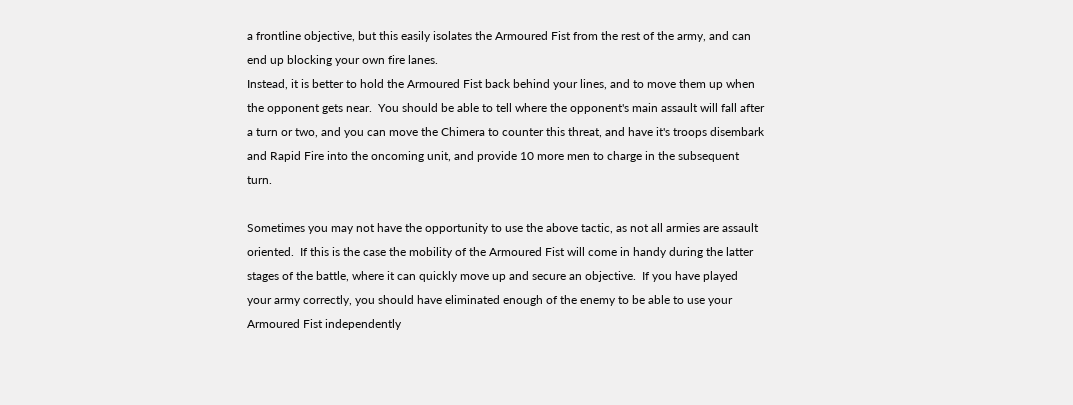a frontline objective, but this easily isolates the Armoured Fist from the rest of the army, and can end up blocking your own fire lanes.
Instead, it is better to hold the Armoured Fist back behind your lines, and to move them up when the opponent gets near.  You should be able to tell where the opponent's main assault will fall after a turn or two, and you can move the Chimera to counter this threat, and have it's troops disembark and Rapid Fire into the oncoming unit, and provide 10 more men to charge in the subsequent turn.

Sometimes you may not have the opportunity to use the above tactic, as not all armies are assault oriented.  If this is the case the mobility of the Armoured Fist will come in handy during the latter stages of the battle, where it can quickly move up and secure an objective.  If you have played your army correctly, you should have eliminated enough of the enemy to be able to use your Armoured Fist independently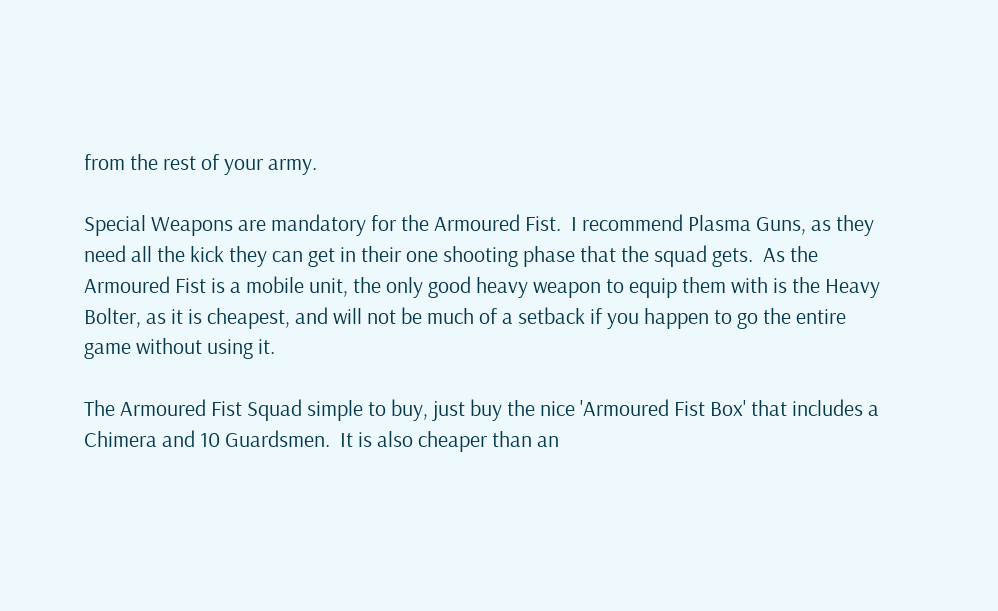from the rest of your army.

Special Weapons are mandatory for the Armoured Fist.  I recommend Plasma Guns, as they need all the kick they can get in their one shooting phase that the squad gets.  As the Armoured Fist is a mobile unit, the only good heavy weapon to equip them with is the Heavy Bolter, as it is cheapest, and will not be much of a setback if you happen to go the entire game without using it.

The Armoured Fist Squad simple to buy, just buy the nice 'Armoured Fist Box' that includes a Chimera and 10 Guardsmen.  It is also cheaper than an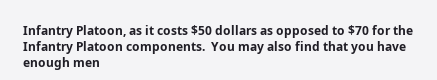Infantry Platoon, as it costs $50 dollars as opposed to $70 for the Infantry Platoon components.  You may also find that you have enough men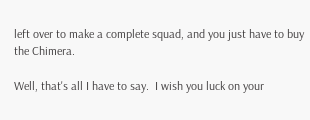left over to make a complete squad, and you just have to buy the Chimera.

Well, that's all I have to say.  I wish you luck on your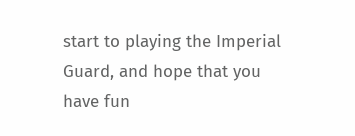start to playing the Imperial Guard, and hope that you have fun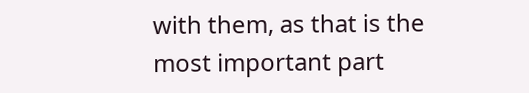with them, as that is the most important part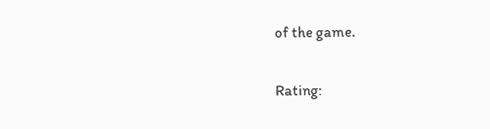of the game.

Rating: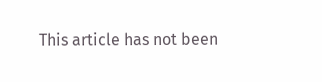This article has not been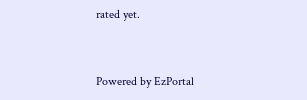rated yet.


Powered by EzPortal